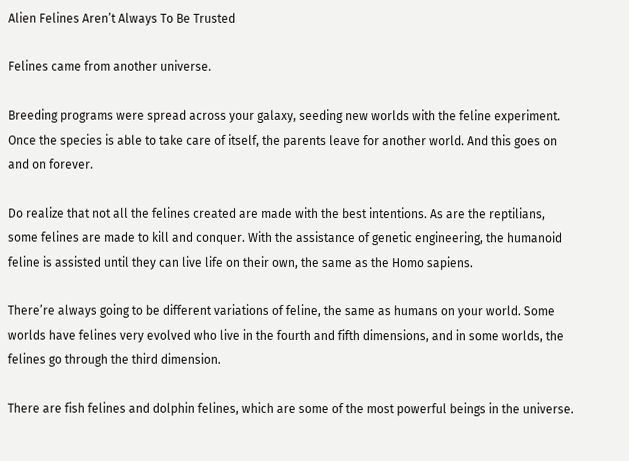Alien Felines Aren’t Always To Be Trusted

Felines came from another universe.

Breeding programs were spread across your galaxy, seeding new worlds with the feline experiment. Once the species is able to take care of itself, the parents leave for another world. And this goes on and on forever.

Do realize that not all the felines created are made with the best intentions. As are the reptilians, some felines are made to kill and conquer. With the assistance of genetic engineering, the humanoid feline is assisted until they can live life on their own, the same as the Homo sapiens.

There’re always going to be different variations of feline, the same as humans on your world. Some worlds have felines very evolved who live in the fourth and fifth dimensions, and in some worlds, the felines go through the third dimension.

There are fish felines and dolphin felines, which are some of the most powerful beings in the universe.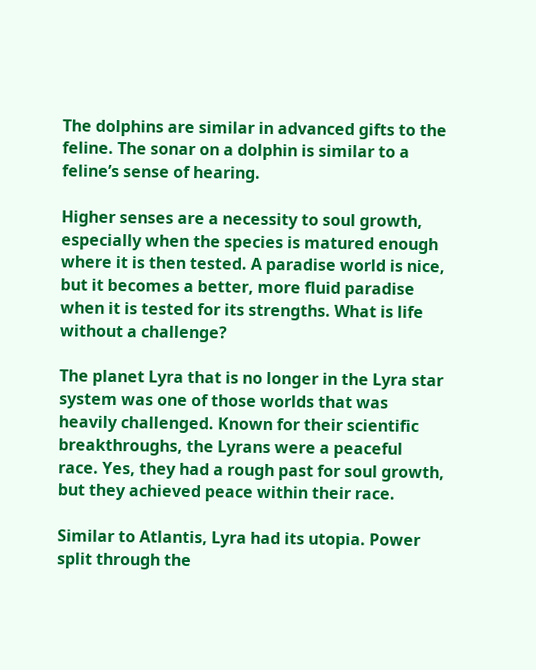The dolphins are similar in advanced gifts to the feline. The sonar on a dolphin is similar to a feline’s sense of hearing.

Higher senses are a necessity to soul growth, especially when the species is matured enough where it is then tested. A paradise world is nice, but it becomes a better, more fluid paradise when it is tested for its strengths. What is life without a challenge?

The planet Lyra that is no longer in the Lyra star system was one of those worlds that was heavily challenged. Known for their scientific breakthroughs, the Lyrans were a peaceful race. Yes, they had a rough past for soul growth, but they achieved peace within their race.

Similar to Atlantis, Lyra had its utopia. Power split through the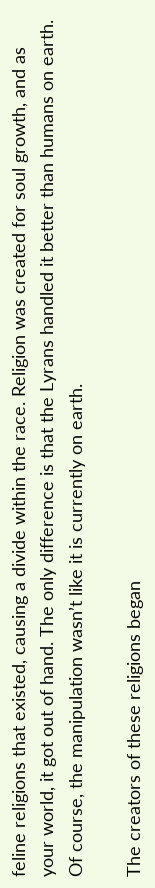feline religions that existed, causing a divide within the race. Religion was created for soul growth, and as your world, it got out of hand. The only difference is that the Lyrans handled it better than humans on earth. Of course, the manipulation wasn’t like it is currently on earth.

The creators of these religions began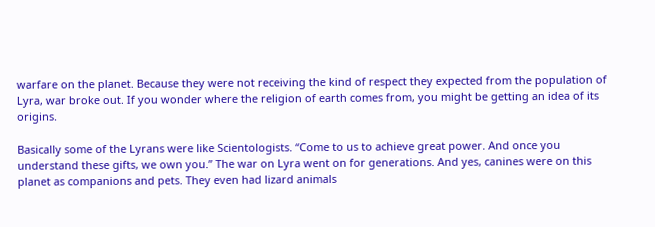warfare on the planet. Because they were not receiving the kind of respect they expected from the population of Lyra, war broke out. If you wonder where the religion of earth comes from, you might be getting an idea of its origins.

Basically some of the Lyrans were like Scientologists. “Come to us to achieve great power. And once you understand these gifts, we own you.” The war on Lyra went on for generations. And yes, canines were on this planet as companions and pets. They even had lizard animals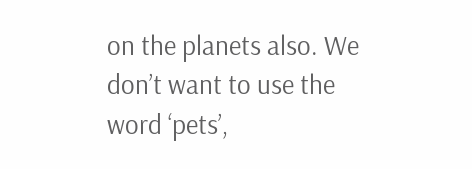on the planets also. We don’t want to use the word ‘pets’,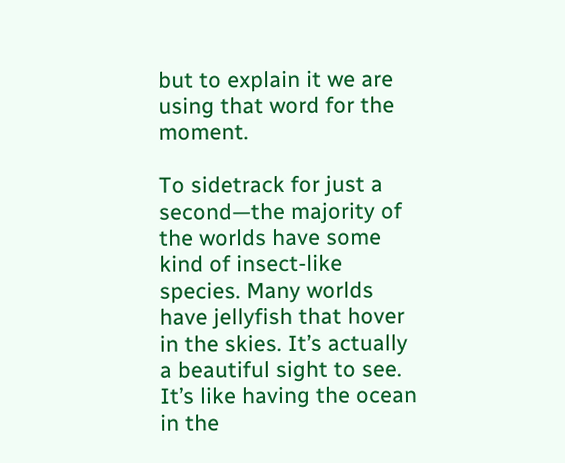but to explain it we are using that word for the moment.

To sidetrack for just a second—the majority of the worlds have some kind of insect-like species. Many worlds have jellyfish that hover in the skies. It’s actually a beautiful sight to see. It’s like having the ocean in the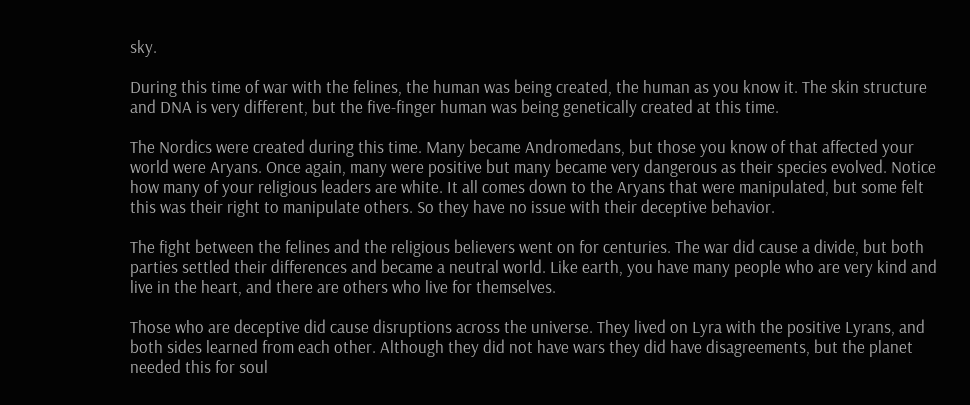sky.

During this time of war with the felines, the human was being created, the human as you know it. The skin structure and DNA is very different, but the five-finger human was being genetically created at this time.

The Nordics were created during this time. Many became Andromedans, but those you know of that affected your world were Aryans. Once again, many were positive but many became very dangerous as their species evolved. Notice how many of your religious leaders are white. It all comes down to the Aryans that were manipulated, but some felt this was their right to manipulate others. So they have no issue with their deceptive behavior.

The fight between the felines and the religious believers went on for centuries. The war did cause a divide, but both parties settled their differences and became a neutral world. Like earth, you have many people who are very kind and live in the heart, and there are others who live for themselves.

Those who are deceptive did cause disruptions across the universe. They lived on Lyra with the positive Lyrans, and both sides learned from each other. Although they did not have wars they did have disagreements, but the planet needed this for soul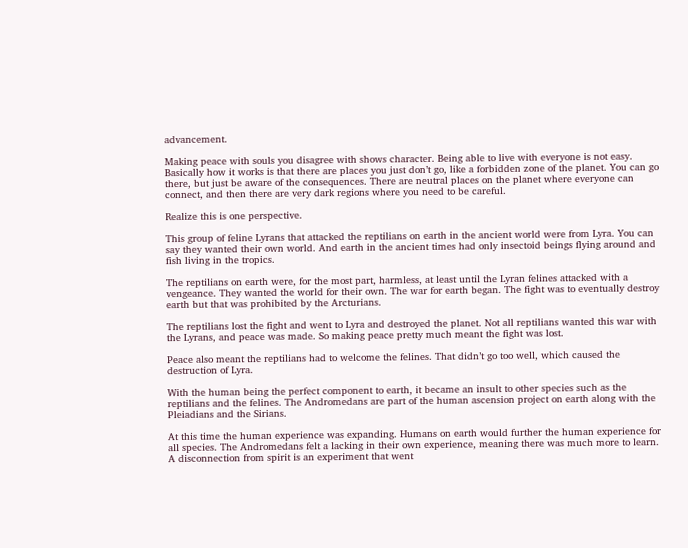advancement.

Making peace with souls you disagree with shows character. Being able to live with everyone is not easy. Basically how it works is that there are places you just don’t go, like a forbidden zone of the planet. You can go there, but just be aware of the consequences. There are neutral places on the planet where everyone can connect, and then there are very dark regions where you need to be careful.

Realize this is one perspective.

This group of feline Lyrans that attacked the reptilians on earth in the ancient world were from Lyra. You can say they wanted their own world. And earth in the ancient times had only insectoid beings flying around and fish living in the tropics.

The reptilians on earth were, for the most part, harmless, at least until the Lyran felines attacked with a vengeance. They wanted the world for their own. The war for earth began. The fight was to eventually destroy earth but that was prohibited by the Arcturians.

The reptilians lost the fight and went to Lyra and destroyed the planet. Not all reptilians wanted this war with the Lyrans, and peace was made. So making peace pretty much meant the fight was lost.

Peace also meant the reptilians had to welcome the felines. That didn’t go too well, which caused the destruction of Lyra.

With the human being the perfect component to earth, it became an insult to other species such as the reptilians and the felines. The Andromedans are part of the human ascension project on earth along with the Pleiadians and the Sirians.

At this time the human experience was expanding. Humans on earth would further the human experience for all species. The Andromedans felt a lacking in their own experience, meaning there was much more to learn. A disconnection from spirit is an experiment that went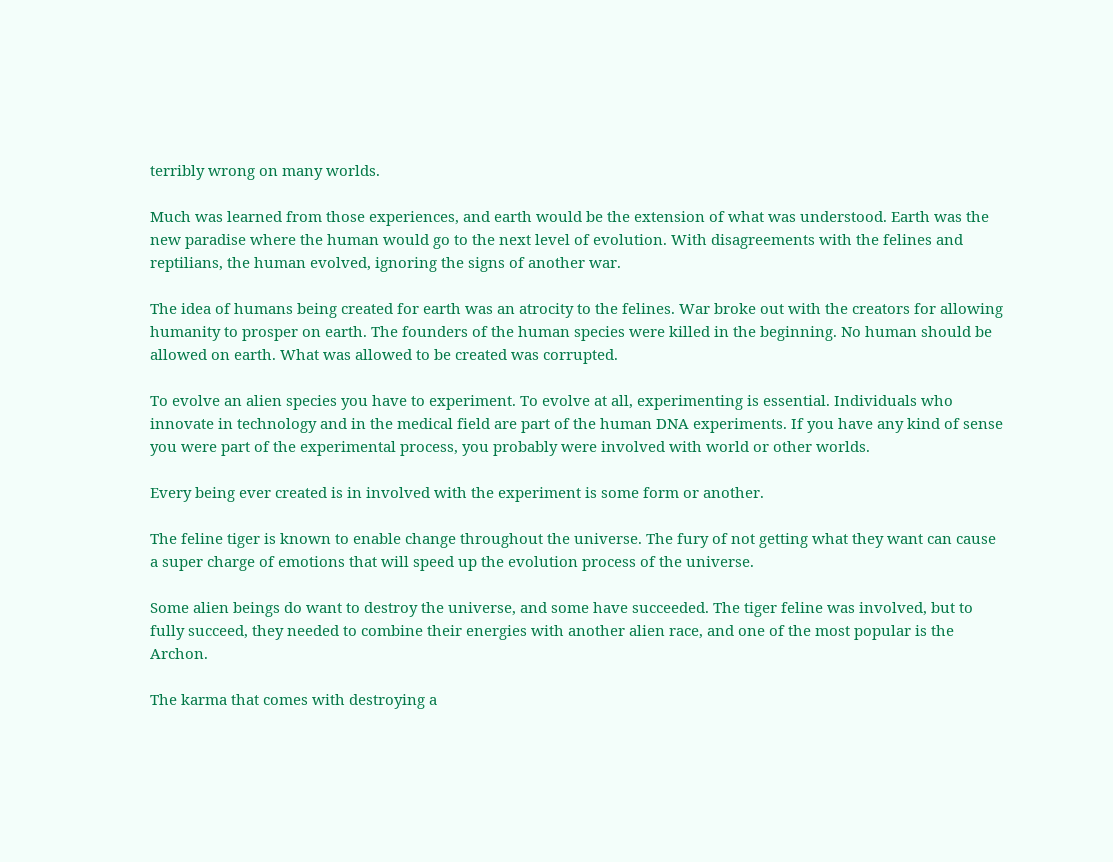terribly wrong on many worlds.

Much was learned from those experiences, and earth would be the extension of what was understood. Earth was the new paradise where the human would go to the next level of evolution. With disagreements with the felines and reptilians, the human evolved, ignoring the signs of another war.

The idea of humans being created for earth was an atrocity to the felines. War broke out with the creators for allowing humanity to prosper on earth. The founders of the human species were killed in the beginning. No human should be allowed on earth. What was allowed to be created was corrupted.

To evolve an alien species you have to experiment. To evolve at all, experimenting is essential. Individuals who innovate in technology and in the medical field are part of the human DNA experiments. If you have any kind of sense you were part of the experimental process, you probably were involved with world or other worlds.

Every being ever created is in involved with the experiment is some form or another.

The feline tiger is known to enable change throughout the universe. The fury of not getting what they want can cause a super charge of emotions that will speed up the evolution process of the universe.

Some alien beings do want to destroy the universe, and some have succeeded. The tiger feline was involved, but to fully succeed, they needed to combine their energies with another alien race, and one of the most popular is the Archon.

The karma that comes with destroying a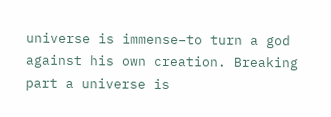universe is immense–to turn a god against his own creation. Breaking part a universe is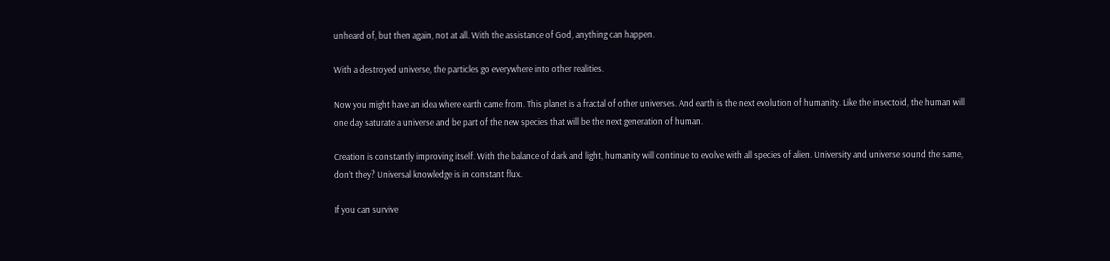unheard of, but then again, not at all. With the assistance of God, anything can happen.

With a destroyed universe, the particles go everywhere into other realities.

Now you might have an idea where earth came from. This planet is a fractal of other universes. And earth is the next evolution of humanity. Like the insectoid, the human will one day saturate a universe and be part of the new species that will be the next generation of human.

Creation is constantly improving itself. With the balance of dark and light, humanity will continue to evolve with all species of alien. University and universe sound the same, don’t they? Universal knowledge is in constant flux.

If you can survive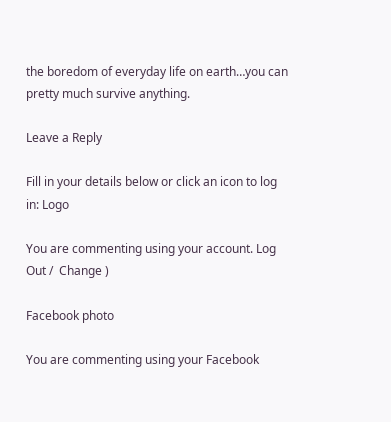the boredom of everyday life on earth…you can pretty much survive anything.

Leave a Reply

Fill in your details below or click an icon to log in: Logo

You are commenting using your account. Log Out /  Change )

Facebook photo

You are commenting using your Facebook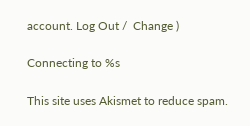account. Log Out /  Change )

Connecting to %s

This site uses Akismet to reduce spam.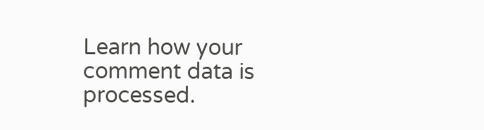Learn how your comment data is processed.